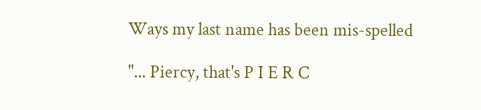Ways my last name has been mis-spelled

"... Piercy, that's P I E R C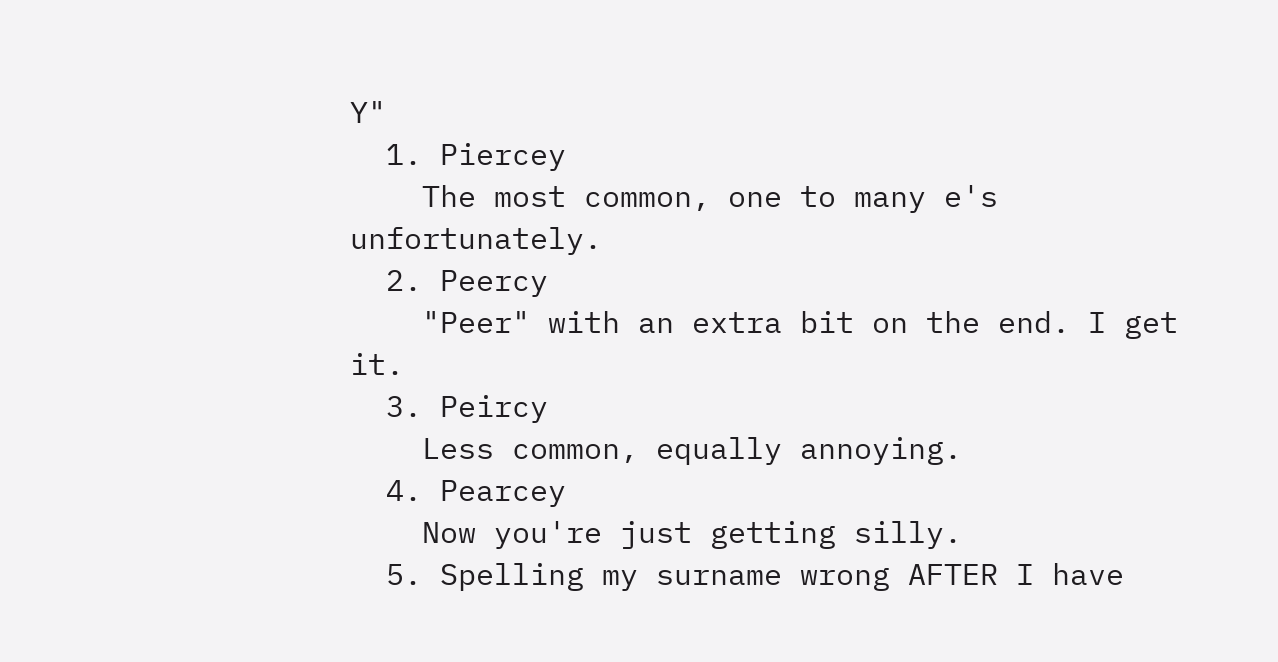Y"
  1. Piercey
    The most common, one to many e's unfortunately.
  2. Peercy
    "Peer" with an extra bit on the end. I get it.
  3. Peircy
    Less common, equally annoying.
  4. Pearcey
    Now you're just getting silly.
  5. Spelling my surname wrong AFTER I have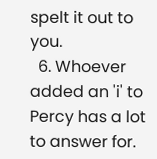spelt it out to you.
  6. Whoever added an 'i' to Percy has a lot to answer for.